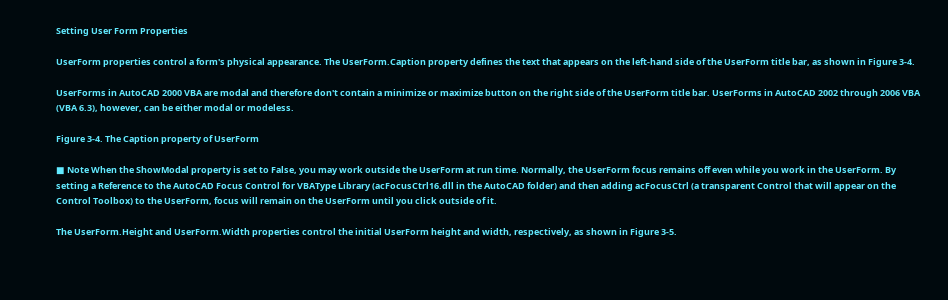Setting User Form Properties

UserForm properties control a form's physical appearance. The UserForm.Caption property defines the text that appears on the left-hand side of the UserForm title bar, as shown in Figure 3-4.

UserForms in AutoCAD 2000 VBA are modal and therefore don't contain a minimize or maximize button on the right side of the UserForm title bar. UserForms in AutoCAD 2002 through 2006 VBA (VBA 6.3), however, can be either modal or modeless.

Figure 3-4. The Caption property of UserForm

■ Note When the ShowModal property is set to False, you may work outside the UserForm at run time. Normally, the UserForm focus remains off even while you work in the UserForm. By setting a Reference to the AutoCAD Focus Control for VBAType Library (acFocusCtrl16.dll in the AutoCAD folder) and then adding acFocusCtrl (a transparent Control that will appear on the Control Toolbox) to the UserForm, focus will remain on the UserForm until you click outside of it.

The UserForm.Height and UserForm.Width properties control the initial UserForm height and width, respectively, as shown in Figure 3-5.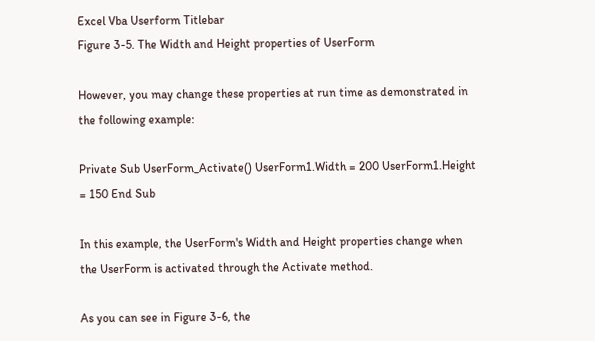Excel Vba Userform Titlebar
Figure 3-5. The Width and Height properties of UserForm

However, you may change these properties at run time as demonstrated in the following example:

Private Sub UserForm_Activate() UserForm1.Width = 200 UserForm1.Height = 150 End Sub

In this example, the UserForm's Width and Height properties change when the UserForm is activated through the Activate method.

As you can see in Figure 3-6, the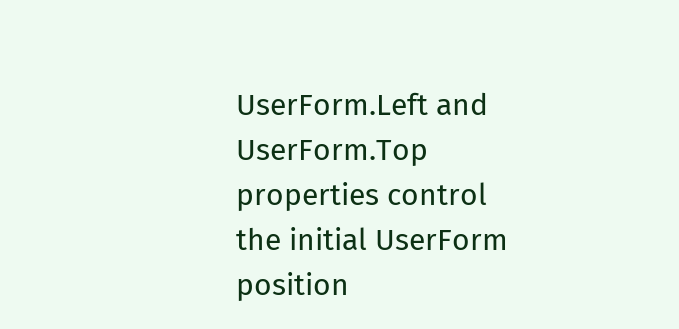UserForm.Left and UserForm.Top properties control the initial UserForm position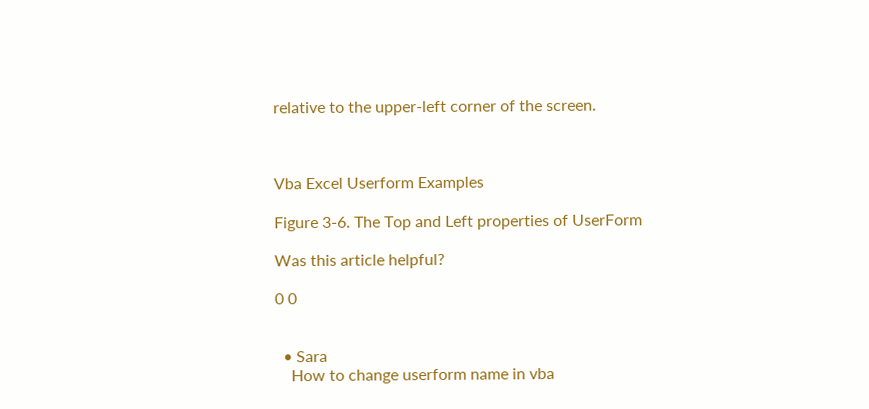relative to the upper-left corner of the screen.



Vba Excel Userform Examples

Figure 3-6. The Top and Left properties of UserForm

Was this article helpful?

0 0


  • Sara
    How to change userform name in vba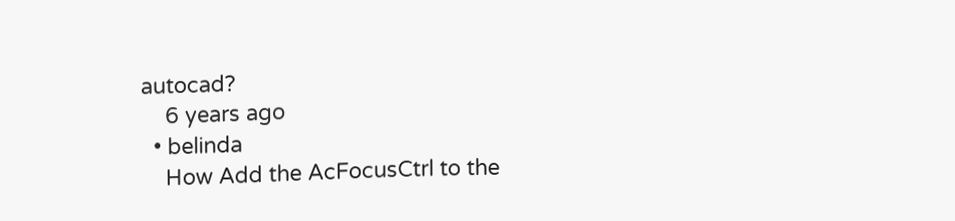autocad?
    6 years ago
  • belinda
    How Add the AcFocusCtrl to the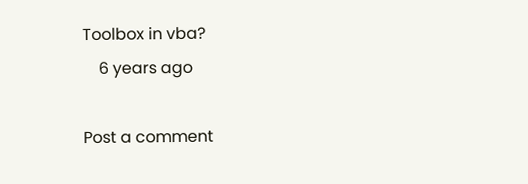Toolbox in vba?
    6 years ago

Post a comment